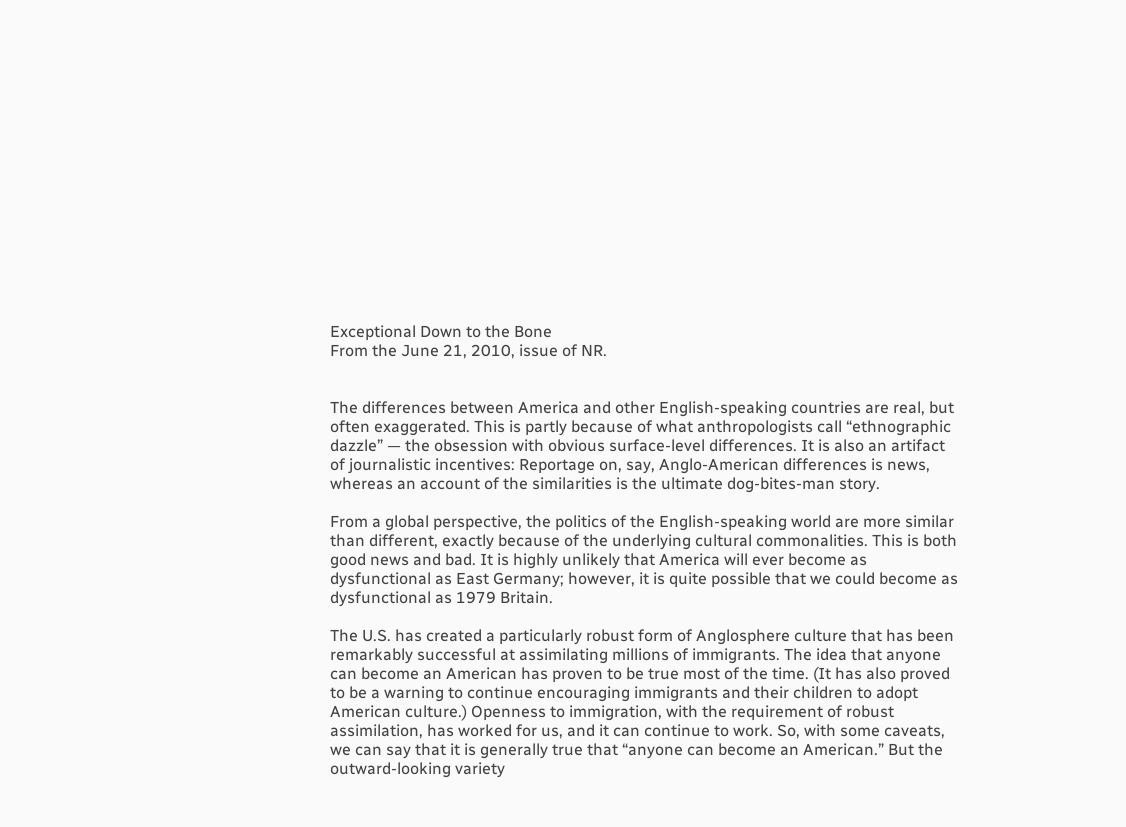Exceptional Down to the Bone
From the June 21, 2010, issue of NR.


The differences between America and other English-speaking countries are real, but often exaggerated. This is partly because of what anthropologists call “ethnographic dazzle” — the obsession with obvious surface-level differences. It is also an artifact of journalistic incentives: Reportage on, say, Anglo-American differences is news, whereas an account of the similarities is the ultimate dog-bites-man story.

From a global perspective, the politics of the English-speaking world are more similar than different, exactly because of the underlying cultural commonalities. This is both good news and bad. It is highly unlikely that America will ever become as dysfunctional as East Germany; however, it is quite possible that we could become as dysfunctional as 1979 Britain.

The U.S. has created a particularly robust form of Anglosphere culture that has been remarkably successful at assimilating millions of immigrants. The idea that anyone can become an American has proven to be true most of the time. (It has also proved to be a warning to continue encouraging immigrants and their children to adopt American culture.) Openness to immigration, with the requirement of robust assimilation, has worked for us, and it can continue to work. So, with some caveats, we can say that it is generally true that “anyone can become an American.” But the outward-looking variety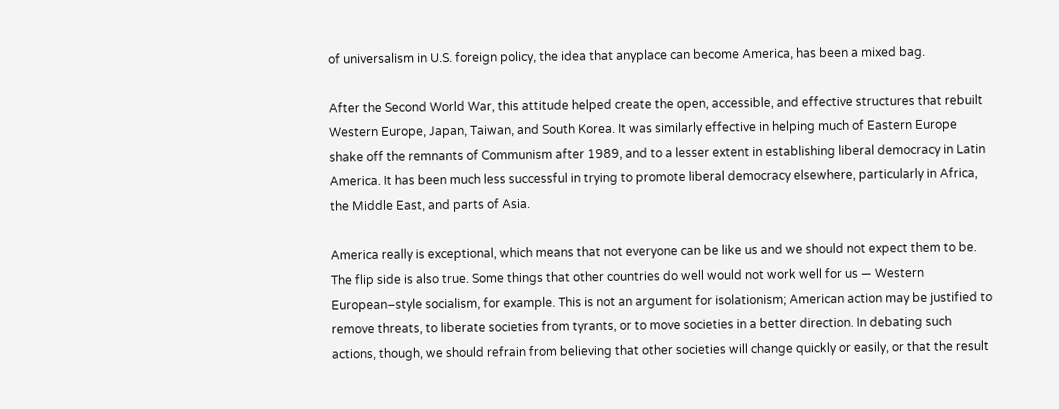of universalism in U.S. foreign policy, the idea that anyplace can become America, has been a mixed bag.

After the Second World War, this attitude helped create the open, accessible, and effective structures that rebuilt Western Europe, Japan, Taiwan, and South Korea. It was similarly effective in helping much of Eastern Europe shake off the remnants of Communism after 1989, and to a lesser extent in establishing liberal democracy in Latin America. It has been much less successful in trying to promote liberal democracy elsewhere, particularly in Africa, the Middle East, and parts of Asia.

America really is exceptional, which means that not everyone can be like us and we should not expect them to be. The flip side is also true. Some things that other countries do well would not work well for us — Western European–style socialism, for example. This is not an argument for isolationism; American action may be justified to remove threats, to liberate societies from tyrants, or to move societies in a better direction. In debating such actions, though, we should refrain from believing that other societies will change quickly or easily, or that the result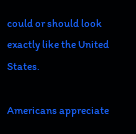could or should look exactly like the United States.

Americans appreciate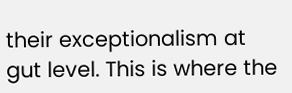their exceptionalism at gut level. This is where the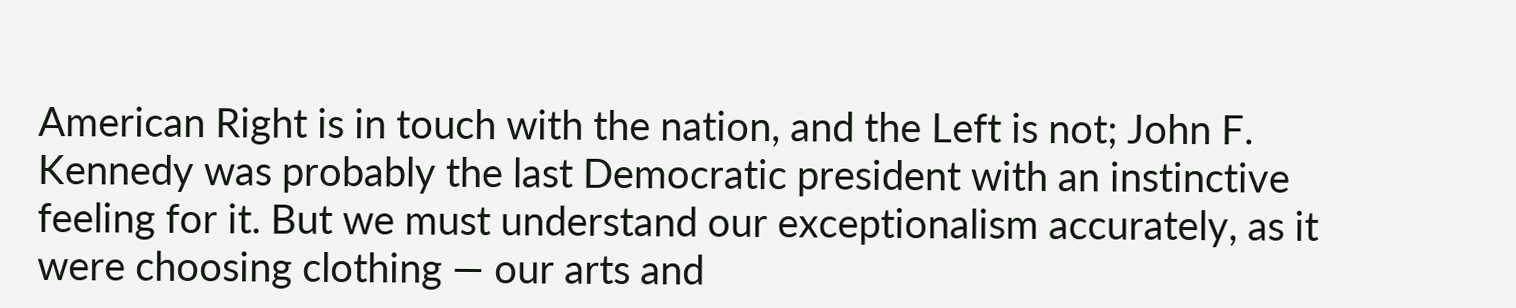American Right is in touch with the nation, and the Left is not; John F. Kennedy was probably the last Democratic president with an instinctive feeling for it. But we must understand our exceptionalism accurately, as it were choosing clothing — our arts and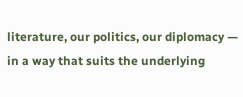literature, our politics, our diplomacy — in a way that suits the underlying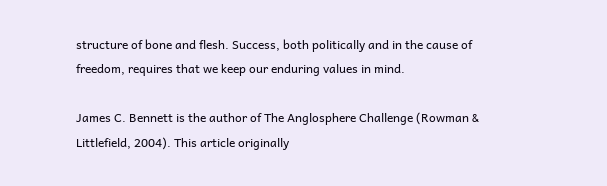structure of bone and flesh. Success, both politically and in the cause of freedom, requires that we keep our enduring values in mind.

James C. Bennett is the author of The Anglosphere Challenge (Rowman & Littlefield, 2004). This article originally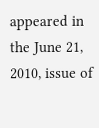appeared in the June 21, 2010, issue of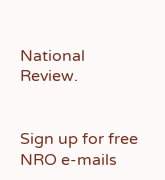National Review.


Sign up for free NRO e-mails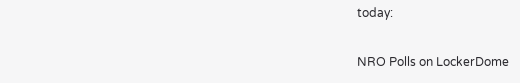today:

NRO Polls on LockerDome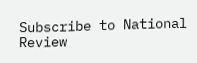Subscribe to National Review